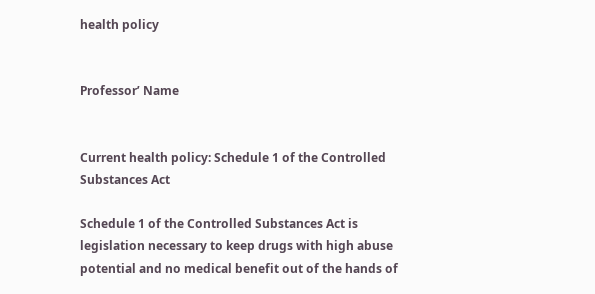health policy


Professor’ Name


Current health policy: Schedule 1 of the Controlled Substances Act

Schedule 1 of the Controlled Substances Act is legislation necessary to keep drugs with high abuse potential and no medical benefit out of the hands of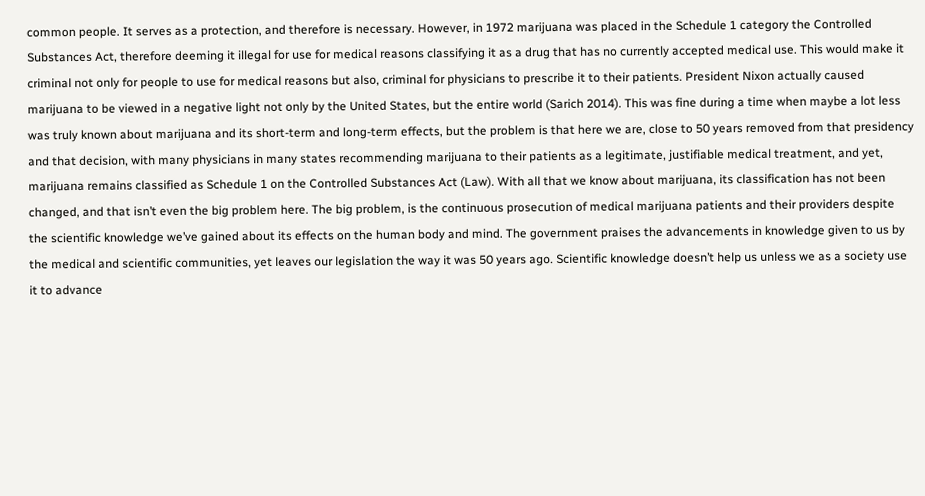common people. It serves as a protection, and therefore is necessary. However, in 1972 marijuana was placed in the Schedule 1 category the Controlled Substances Act, therefore deeming it illegal for use for medical reasons classifying it as a drug that has no currently accepted medical use. This would make it criminal not only for people to use for medical reasons but also, criminal for physicians to prescribe it to their patients. President Nixon actually caused marijuana to be viewed in a negative light not only by the United States, but the entire world (Sarich 2014). This was fine during a time when maybe a lot less was truly known about marijuana and its short-term and long-term effects, but the problem is that here we are, close to 50 years removed from that presidency and that decision, with many physicians in many states recommending marijuana to their patients as a legitimate, justifiable medical treatment, and yet, marijuana remains classified as Schedule 1 on the Controlled Substances Act (Law). With all that we know about marijuana, its classification has not been changed, and that isn’t even the big problem here. The big problem, is the continuous prosecution of medical marijuana patients and their providers despite the scientific knowledge we’ve gained about its effects on the human body and mind. The government praises the advancements in knowledge given to us by the medical and scientific communities, yet leaves our legislation the way it was 50 years ago. Scientific knowledge doesn’t help us unless we as a society use it to advance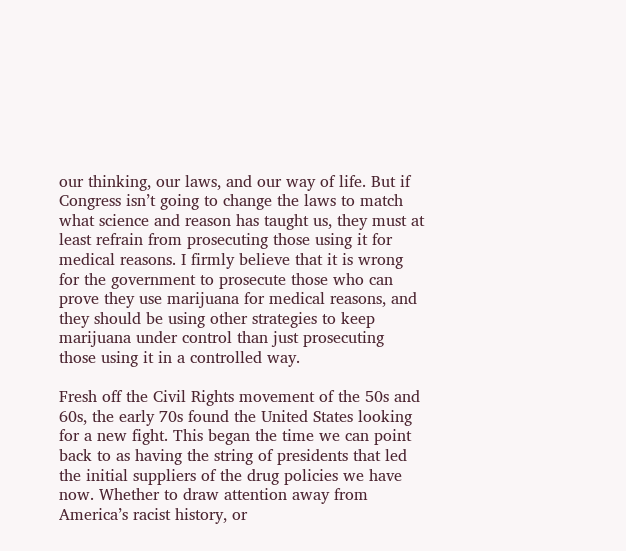our thinking, our laws, and our way of life. But if Congress isn’t going to change the laws to match what science and reason has taught us, they must at least refrain from prosecuting those using it for medical reasons. I firmly believe that it is wrong for the government to prosecute those who can prove they use marijuana for medical reasons, and they should be using other strategies to keep marijuana under control than just prosecuting those using it in a controlled way.

Fresh off the Civil Rights movement of the 50s and 60s, the early 70s found the United States looking for a new fight. This began the time we can point back to as having the string of presidents that led the initial suppliers of the drug policies we have now. Whether to draw attention away from America’s racist history, or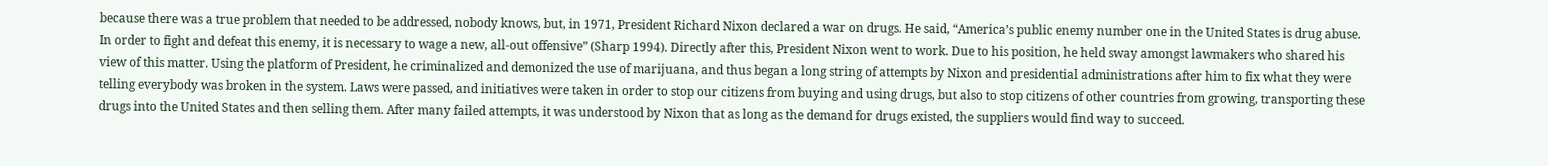because there was a true problem that needed to be addressed, nobody knows, but, in 1971, President Richard Nixon declared a war on drugs. He said, “America’s public enemy number one in the United States is drug abuse. In order to fight and defeat this enemy, it is necessary to wage a new, all-out offensive” (Sharp 1994). Directly after this, President Nixon went to work. Due to his position, he held sway amongst lawmakers who shared his view of this matter. Using the platform of President, he criminalized and demonized the use of marijuana, and thus began a long string of attempts by Nixon and presidential administrations after him to fix what they were telling everybody was broken in the system. Laws were passed, and initiatives were taken in order to stop our citizens from buying and using drugs, but also to stop citizens of other countries from growing, transporting these drugs into the United States and then selling them. After many failed attempts, it was understood by Nixon that as long as the demand for drugs existed, the suppliers would find way to succeed.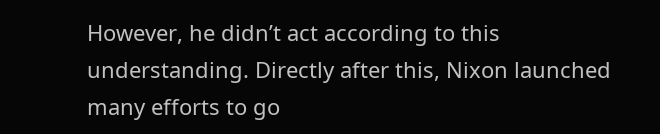However, he didn’t act according to this understanding. Directly after this, Nixon launched many efforts to go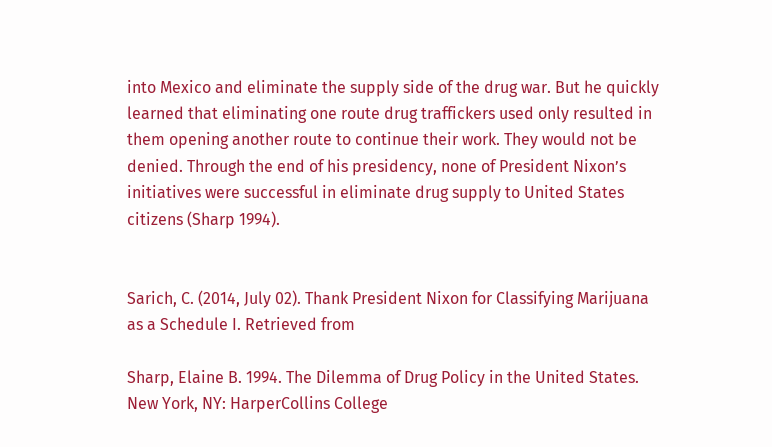into Mexico and eliminate the supply side of the drug war. But he quickly learned that eliminating one route drug traffickers used only resulted in them opening another route to continue their work. They would not be denied. Through the end of his presidency, none of President Nixon’s initiatives were successful in eliminate drug supply to United States citizens (Sharp 1994).


Sarich, C. (2014, July 02). Thank President Nixon for Classifying Marijuana as a Schedule I. Retrieved from

Sharp, Elaine B. 1994. The Dilemma of Drug Policy in the United States. New York, NY: HarperCollins College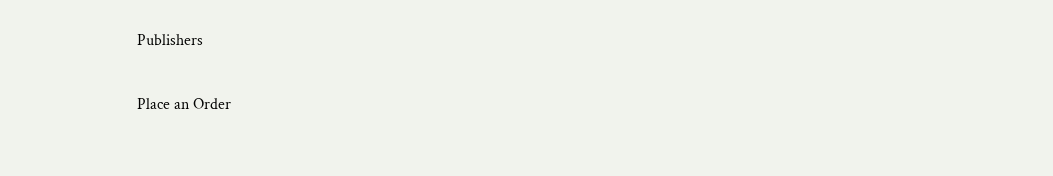Publishers

Place an Order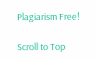Plagiarism Free!

Scroll to Top